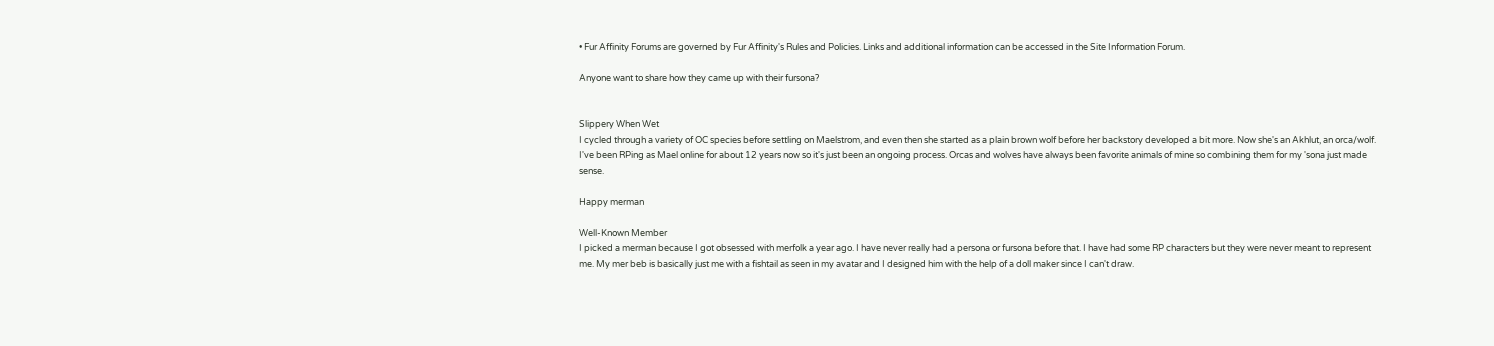• Fur Affinity Forums are governed by Fur Affinity's Rules and Policies. Links and additional information can be accessed in the Site Information Forum.

Anyone want to share how they came up with their fursona?


Slippery When Wet
I cycled through a variety of OC species before settling on Maelstrom, and even then she started as a plain brown wolf before her backstory developed a bit more. Now she's an Akhlut, an orca/wolf. I've been RPing as Mael online for about 12 years now so it's just been an ongoing process. Orcas and wolves have always been favorite animals of mine so combining them for my 'sona just made sense.

Happy merman

Well-Known Member
I picked a merman because I got obsessed with merfolk a year ago. I have never really had a persona or fursona before that. I have had some RP characters but they were never meant to represent me. My mer beb is basically just me with a fishtail as seen in my avatar and I designed him with the help of a doll maker since I can't draw.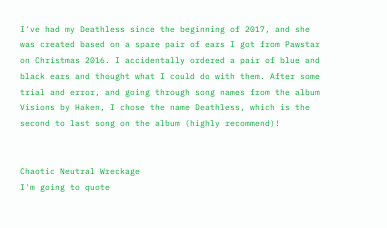I've had my Deathless since the beginning of 2017, and she was created based on a spare pair of ears I got from Pawstar on Christmas 2016. I accidentally ordered a pair of blue and black ears and thought what I could do with them. After some trial and error, and going through song names from the album Visions by Haken, I chose the name Deathless, which is the second to last song on the album (highly recommend)!


Chaotic Neutral Wreckage
I'm going to quote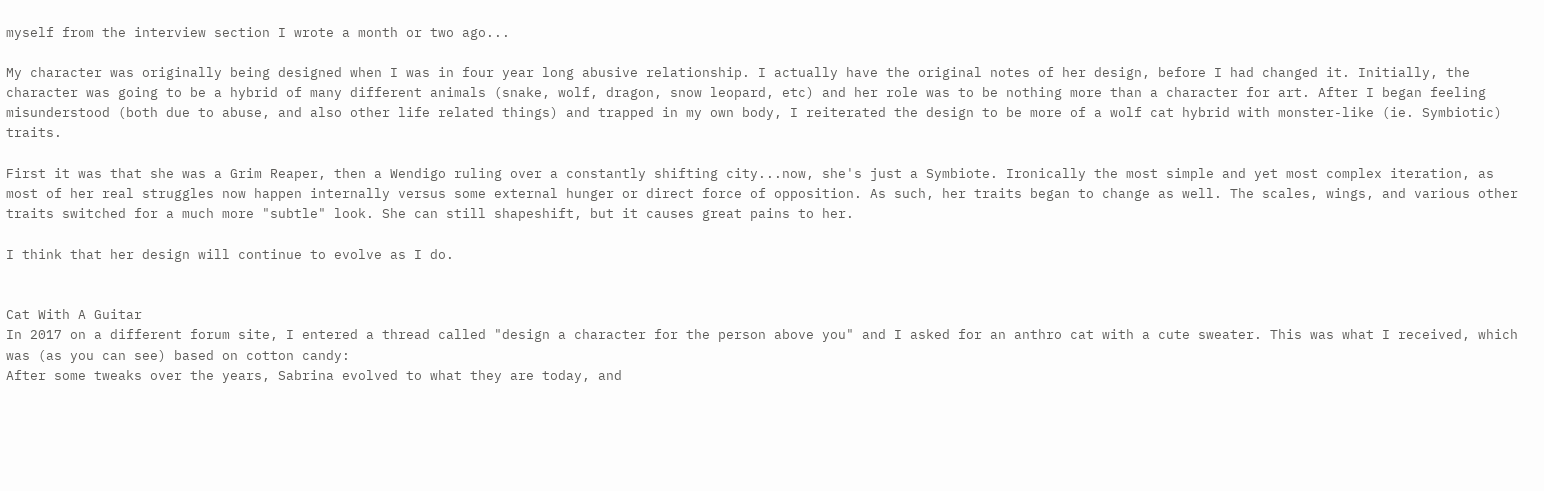myself from the interview section I wrote a month or two ago...

My character was originally being designed when I was in four year long abusive relationship. I actually have the original notes of her design, before I had changed it. Initially, the character was going to be a hybrid of many different animals (snake, wolf, dragon, snow leopard, etc) and her role was to be nothing more than a character for art. After I began feeling misunderstood (both due to abuse, and also other life related things) and trapped in my own body, I reiterated the design to be more of a wolf cat hybrid with monster-like (ie. Symbiotic) traits.

First it was that she was a Grim Reaper, then a Wendigo ruling over a constantly shifting city...now, she's just a Symbiote. Ironically the most simple and yet most complex iteration, as most of her real struggles now happen internally versus some external hunger or direct force of opposition. As such, her traits began to change as well. The scales, wings, and various other traits switched for a much more "subtle" look. She can still shapeshift, but it causes great pains to her.

I think that her design will continue to evolve as I do.


Cat With A Guitar
In 2017 on a different forum site, I entered a thread called "design a character for the person above you" and I asked for an anthro cat with a cute sweater. This was what I received, which was (as you can see) based on cotton candy:
After some tweaks over the years, Sabrina evolved to what they are today, and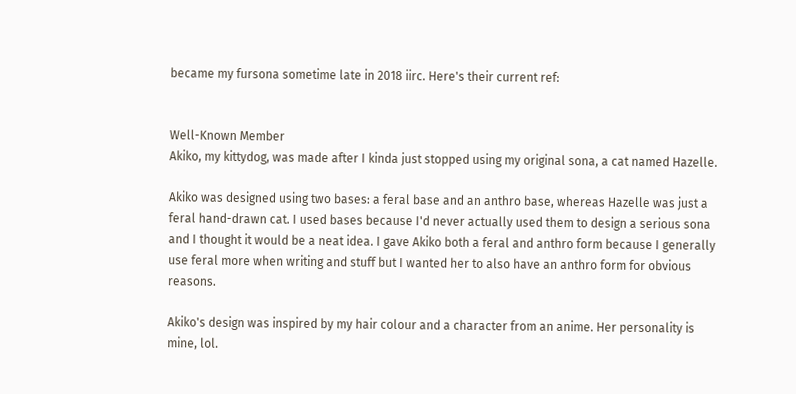became my fursona sometime late in 2018 iirc. Here's their current ref:


Well-Known Member
Akiko, my kittydog, was made after I kinda just stopped using my original sona, a cat named Hazelle.

Akiko was designed using two bases: a feral base and an anthro base, whereas Hazelle was just a feral hand-drawn cat. I used bases because I'd never actually used them to design a serious sona and I thought it would be a neat idea. I gave Akiko both a feral and anthro form because I generally use feral more when writing and stuff but I wanted her to also have an anthro form for obvious reasons.

Akiko's design was inspired by my hair colour and a character from an anime. Her personality is mine, lol.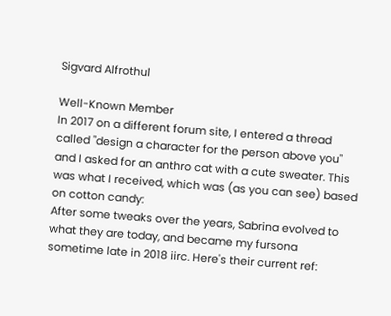Sigvard Alfrothul

Well-Known Member
In 2017 on a different forum site, I entered a thread called "design a character for the person above you" and I asked for an anthro cat with a cute sweater. This was what I received, which was (as you can see) based on cotton candy:
After some tweaks over the years, Sabrina evolved to what they are today, and became my fursona sometime late in 2018 iirc. Here's their current ref: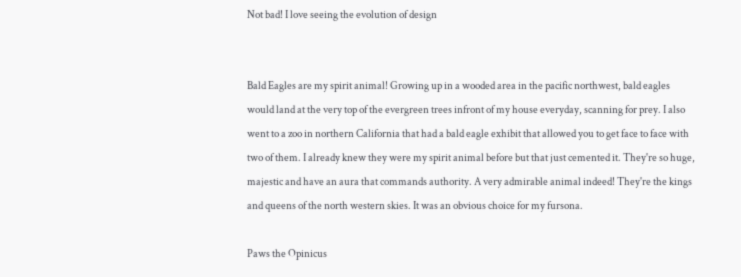Not bad! I love seeing the evolution of design


Bald Eagles are my spirit animal! Growing up in a wooded area in the pacific northwest, bald eagles would land at the very top of the evergreen trees infront of my house everyday, scanning for prey. I also went to a zoo in northern California that had a bald eagle exhibit that allowed you to get face to face with two of them. I already knew they were my spirit animal before but that just cemented it. They're so huge, majestic and have an aura that commands authority. A very admirable animal indeed! They're the kings and queens of the north western skies. It was an obvious choice for my fursona.

Paws the Opinicus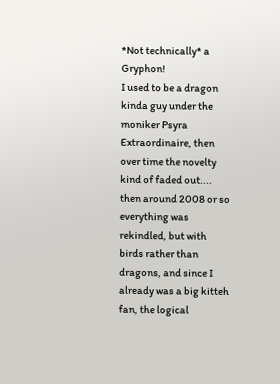*Not technically* a Gryphon!
I used to be a dragon kinda guy under the moniker Psyra Extraordinaire, then over time the novelty kind of faded out.... then around 2008 or so everything was rekindled, but with birds rather than dragons, and since I already was a big kitteh fan, the logical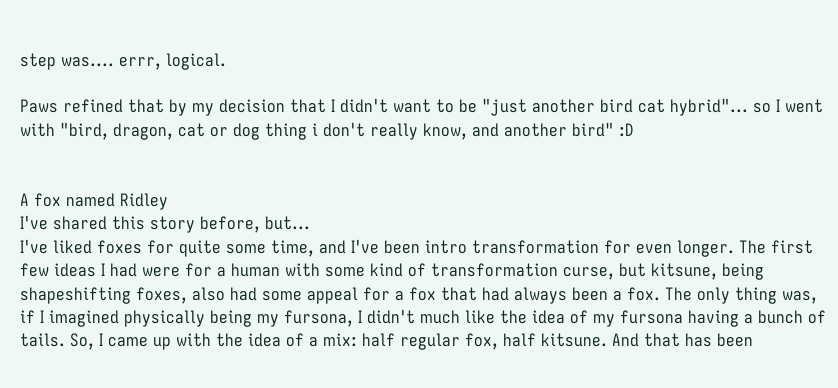step was.... errr, logical.

Paws refined that by my decision that I didn't want to be "just another bird cat hybrid"... so I went with "bird, dragon, cat or dog thing i don't really know, and another bird" :D


A fox named Ridley
I've shared this story before, but...
I've liked foxes for quite some time, and I've been intro transformation for even longer. The first few ideas I had were for a human with some kind of transformation curse, but kitsune, being shapeshifting foxes, also had some appeal for a fox that had always been a fox. The only thing was, if I imagined physically being my fursona, I didn't much like the idea of my fursona having a bunch of tails. So, I came up with the idea of a mix: half regular fox, half kitsune. And that has been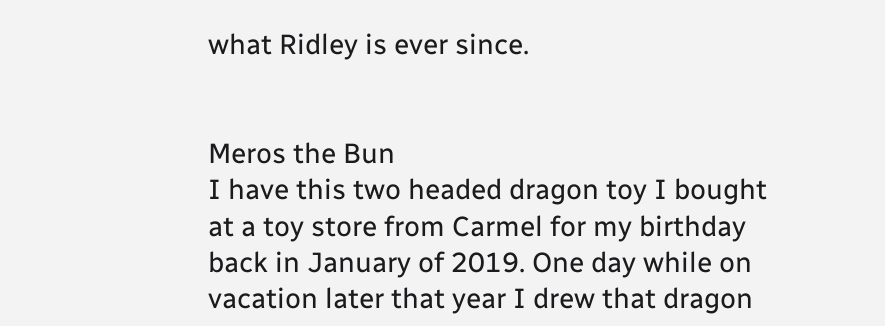what Ridley is ever since.


Meros the Bun
I have this two headed dragon toy I bought at a toy store from Carmel for my birthday back in January of 2019. One day while on vacation later that year I drew that dragon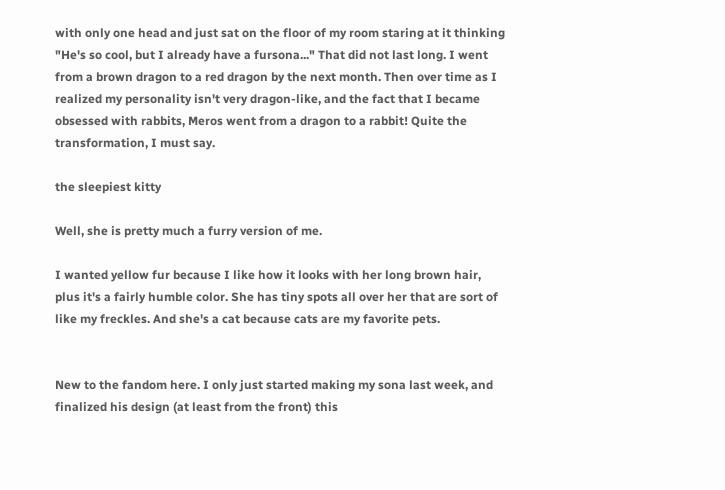with only one head and just sat on the floor of my room staring at it thinking "He's so cool, but I already have a fursona..." That did not last long. I went from a brown dragon to a red dragon by the next month. Then over time as I realized my personality isn't very dragon-like, and the fact that I became obsessed with rabbits, Meros went from a dragon to a rabbit! Quite the transformation, I must say.

the sleepiest kitty

Well, she is pretty much a furry version of me.

I wanted yellow fur because I like how it looks with her long brown hair, plus it's a fairly humble color. She has tiny spots all over her that are sort of like my freckles. And she's a cat because cats are my favorite pets.


New to the fandom here. I only just started making my sona last week, and finalized his design (at least from the front) this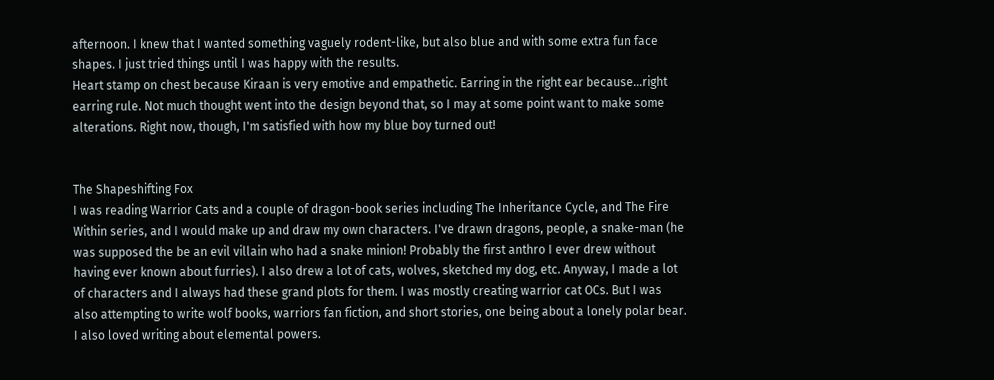afternoon. I knew that I wanted something vaguely rodent-like, but also blue and with some extra fun face shapes. I just tried things until I was happy with the results.
Heart stamp on chest because Kiraan is very emotive and empathetic. Earring in the right ear because...right earring rule. Not much thought went into the design beyond that, so I may at some point want to make some alterations. Right now, though, I'm satisfied with how my blue boy turned out!


The Shapeshifting Fox
I was reading Warrior Cats and a couple of dragon-book series including The Inheritance Cycle, and The Fire Within series, and I would make up and draw my own characters. I've drawn dragons, people, a snake-man (he was supposed the be an evil villain who had a snake minion! Probably the first anthro I ever drew without having ever known about furries). I also drew a lot of cats, wolves, sketched my dog, etc. Anyway, I made a lot of characters and I always had these grand plots for them. I was mostly creating warrior cat OCs. But I was also attempting to write wolf books, warriors fan fiction, and short stories, one being about a lonely polar bear. I also loved writing about elemental powers.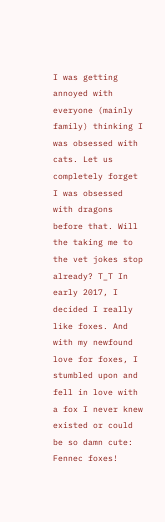I was getting annoyed with everyone (mainly family) thinking I was obsessed with cats. Let us completely forget I was obsessed with dragons before that. Will the taking me to the vet jokes stop already? T_T In early 2017, I decided I really like foxes. And with my newfound love for foxes, I stumbled upon and fell in love with a fox I never knew existed or could be so damn cute: Fennec foxes!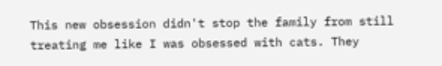This new obsession didn't stop the family from still treating me like I was obsessed with cats. They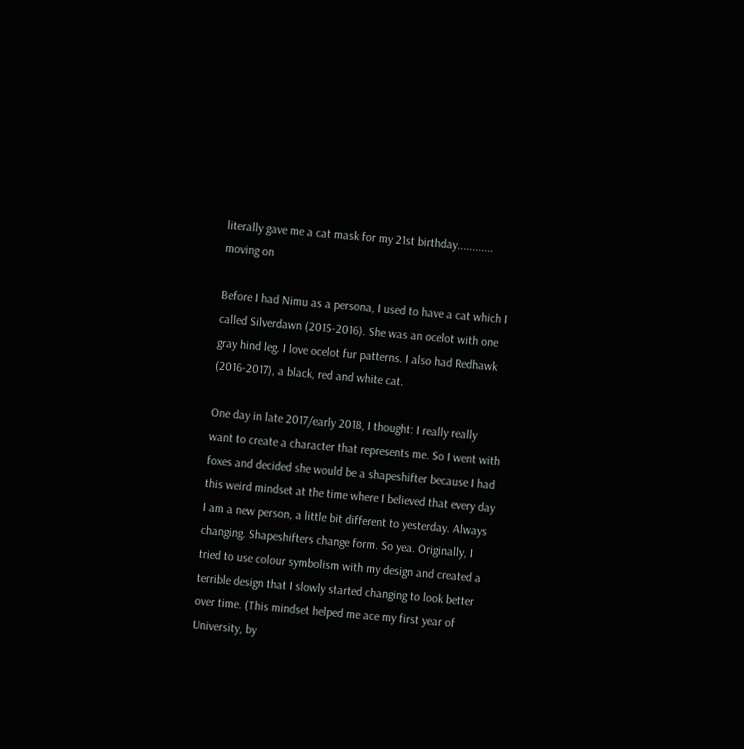literally gave me a cat mask for my 21st birthday............ moving on

Before I had Nimu as a persona, I used to have a cat which I called Silverdawn (2015-2016). She was an ocelot with one gray hind leg. I love ocelot fur patterns. I also had Redhawk (2016-2017), a black, red and white cat.

One day in late 2017/early 2018, I thought: I really really want to create a character that represents me. So I went with foxes and decided she would be a shapeshifter because I had this weird mindset at the time where I believed that every day I am a new person, a little bit different to yesterday. Always changing. Shapeshifters change form. So yea. Originally, I tried to use colour symbolism with my design and created a terrible design that I slowly started changing to look better over time. (This mindset helped me ace my first year of University, by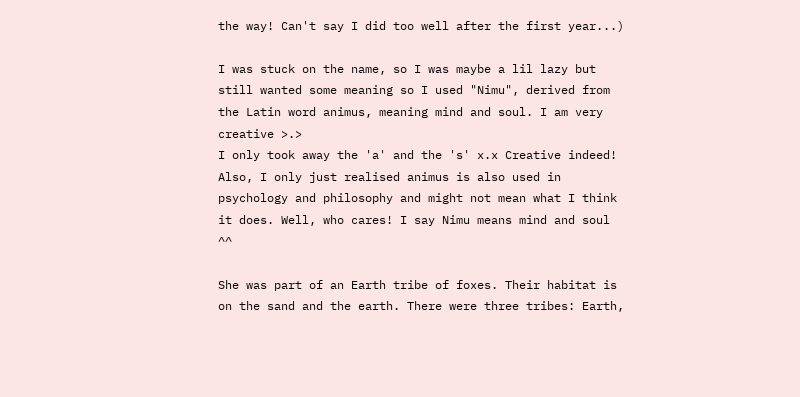the way! Can't say I did too well after the first year...)

I was stuck on the name, so I was maybe a lil lazy but still wanted some meaning so I used "Nimu", derived from the Latin word animus, meaning mind and soul. I am very creative >.>
I only took away the 'a' and the 's' x.x Creative indeed! Also, I only just realised animus is also used in psychology and philosophy and might not mean what I think it does. Well, who cares! I say Nimu means mind and soul ^^

She was part of an Earth tribe of foxes. Their habitat is on the sand and the earth. There were three tribes: Earth,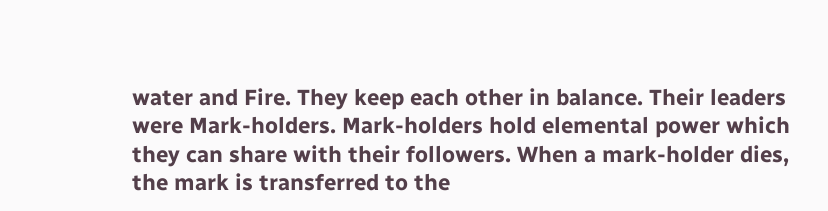water and Fire. They keep each other in balance. Their leaders were Mark-holders. Mark-holders hold elemental power which they can share with their followers. When a mark-holder dies, the mark is transferred to the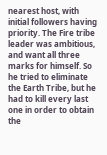nearest host, with initial followers having priority. The Fire tribe leader was ambitious, and want all three marks for himself. So he tried to eliminate the Earth Tribe, but he had to kill every last one in order to obtain the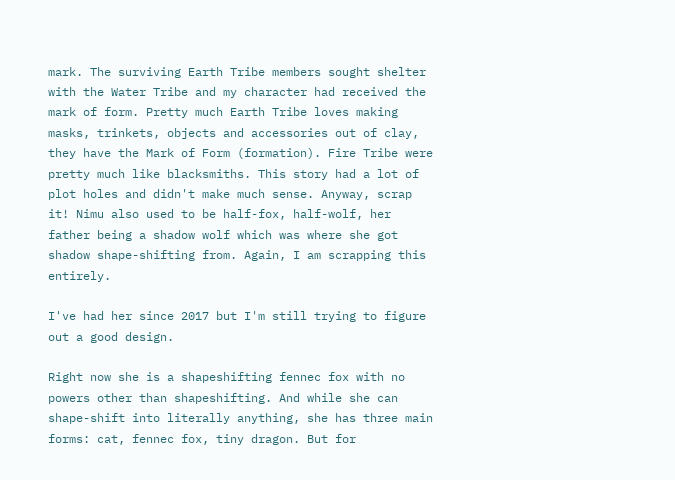mark. The surviving Earth Tribe members sought shelter with the Water Tribe and my character had received the mark of form. Pretty much Earth Tribe loves making masks, trinkets, objects and accessories out of clay, they have the Mark of Form (formation). Fire Tribe were pretty much like blacksmiths. This story had a lot of plot holes and didn't make much sense. Anyway, scrap it! Nimu also used to be half-fox, half-wolf, her father being a shadow wolf which was where she got shadow shape-shifting from. Again, I am scrapping this entirely.

I've had her since 2017 but I'm still trying to figure out a good design.

Right now she is a shapeshifting fennec fox with no powers other than shapeshifting. And while she can shape-shift into literally anything, she has three main forms: cat, fennec fox, tiny dragon. But for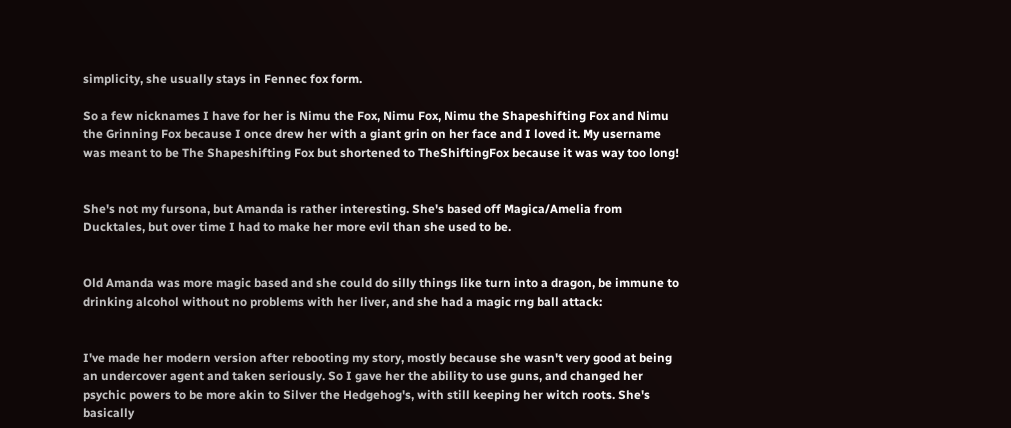simplicity, she usually stays in Fennec fox form.

So a few nicknames I have for her is Nimu the Fox, Nimu Fox, Nimu the Shapeshifting Fox and Nimu the Grinning Fox because I once drew her with a giant grin on her face and I loved it. My username was meant to be The Shapeshifting Fox but shortened to TheShiftingFox because it was way too long!


She's not my fursona, but Amanda is rather interesting. She's based off Magica/Amelia from Ducktales, but over time I had to make her more evil than she used to be.


Old Amanda was more magic based and she could do silly things like turn into a dragon, be immune to drinking alcohol without no problems with her liver, and she had a magic rng ball attack:


I've made her modern version after rebooting my story, mostly because she wasn't very good at being an undercover agent and taken seriously. So I gave her the ability to use guns, and changed her psychic powers to be more akin to Silver the Hedgehog's, with still keeping her witch roots. She's basically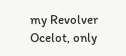my Revolver Ocelot, only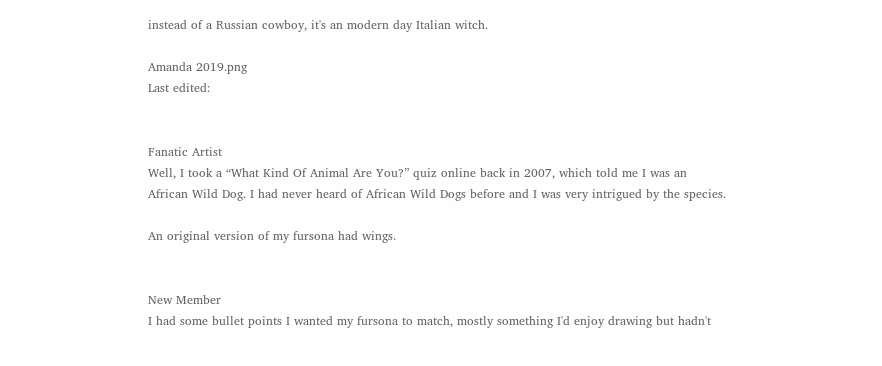instead of a Russian cowboy, it's an modern day Italian witch.

Amanda 2019.png
Last edited:


Fanatic Artist
Well, I took a “What Kind Of Animal Are You?” quiz online back in 2007, which told me I was an African Wild Dog. I had never heard of African Wild Dogs before and I was very intrigued by the species.

An original version of my fursona had wings.


New Member
I had some bullet points I wanted my fursona to match, mostly something I'd enjoy drawing but hadn't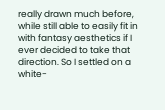really drawn much before, while still able to easily fit in with fantasy aesthetics if I ever decided to take that direction. So I settled on a white-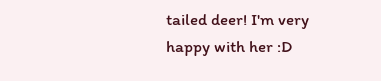tailed deer! I'm very happy with her :D